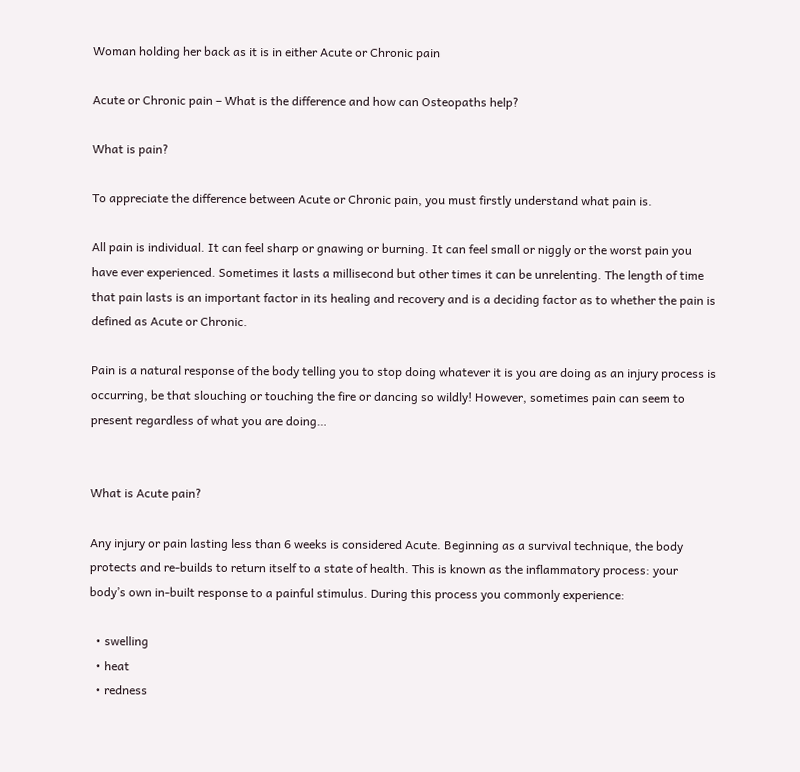Woman holding her back as it is in either Acute or Chronic pain

Acute or Chronic pain – What is the difference and how can Osteopaths help?

What is pain?

To appreciate the difference between Acute or Chronic pain, you must firstly understand what pain is.

All pain is individual. It can feel sharp or gnawing or burning. It can feel small or niggly or the worst pain you have ever experienced. Sometimes it lasts a millisecond but other times it can be unrelenting. The length of time that pain lasts is an important factor in its healing and recovery and is a deciding factor as to whether the pain is defined as Acute or Chronic.

Pain is a natural response of the body telling you to stop doing whatever it is you are doing as an injury process is occurring, be that slouching or touching the fire or dancing so wildly! However, sometimes pain can seem to present regardless of what you are doing…


What is Acute pain?

Any injury or pain lasting less than 6 weeks is considered Acute. Beginning as a survival technique, the body protects and re-builds to return itself to a state of health. This is known as the inflammatory process: your body’s own in-built response to a painful stimulus. During this process you commonly experience:

  • swelling
  • heat
  • redness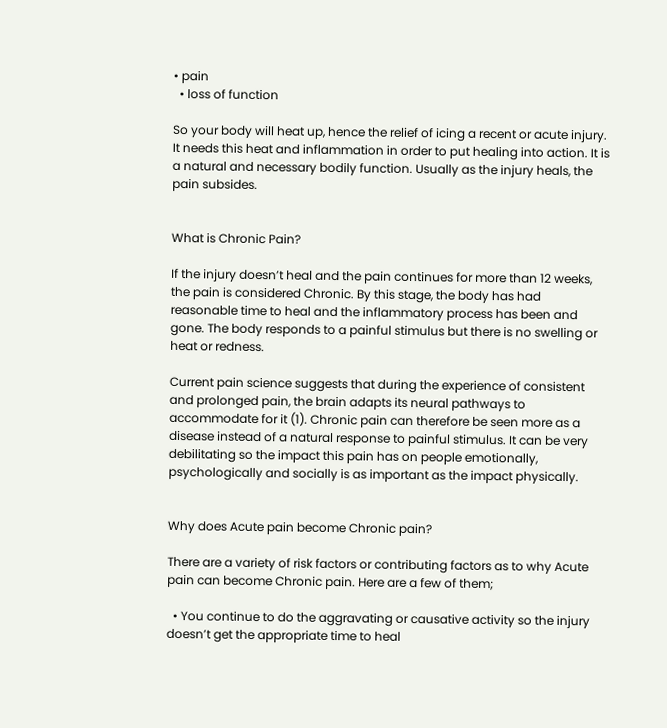• pain
  • loss of function

So your body will heat up, hence the relief of icing a recent or acute injury. It needs this heat and inflammation in order to put healing into action. It is a natural and necessary bodily function. Usually as the injury heals, the pain subsides.


What is Chronic Pain?

If the injury doesn’t heal and the pain continues for more than 12 weeks, the pain is considered Chronic. By this stage, the body has had reasonable time to heal and the inflammatory process has been and gone. The body responds to a painful stimulus but there is no swelling or heat or redness.

Current pain science suggests that during the experience of consistent and prolonged pain, the brain adapts its neural pathways to accommodate for it (1). Chronic pain can therefore be seen more as a disease instead of a natural response to painful stimulus. It can be very debilitating so the impact this pain has on people emotionally, psychologically and socially is as important as the impact physically.


Why does Acute pain become Chronic pain?

There are a variety of risk factors or contributing factors as to why Acute pain can become Chronic pain. Here are a few of them;

  • You continue to do the aggravating or causative activity so the injury doesn’t get the appropriate time to heal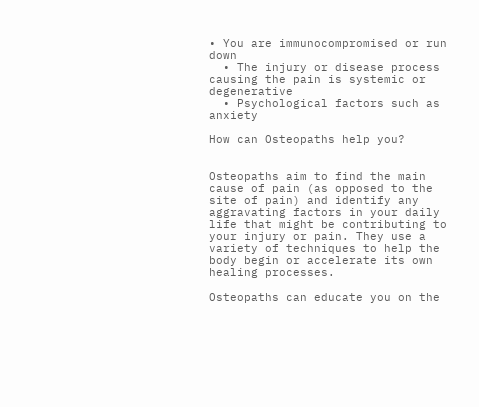• You are immunocompromised or run down
  • The injury or disease process causing the pain is systemic or degenerative
  • Psychological factors such as anxiety

How can Osteopaths help you?


Osteopaths aim to find the main cause of pain (as opposed to the site of pain) and identify any aggravating factors in your daily life that might be contributing to your injury or pain. They use a variety of techniques to help the body begin or accelerate its own healing processes.

Osteopaths can educate you on the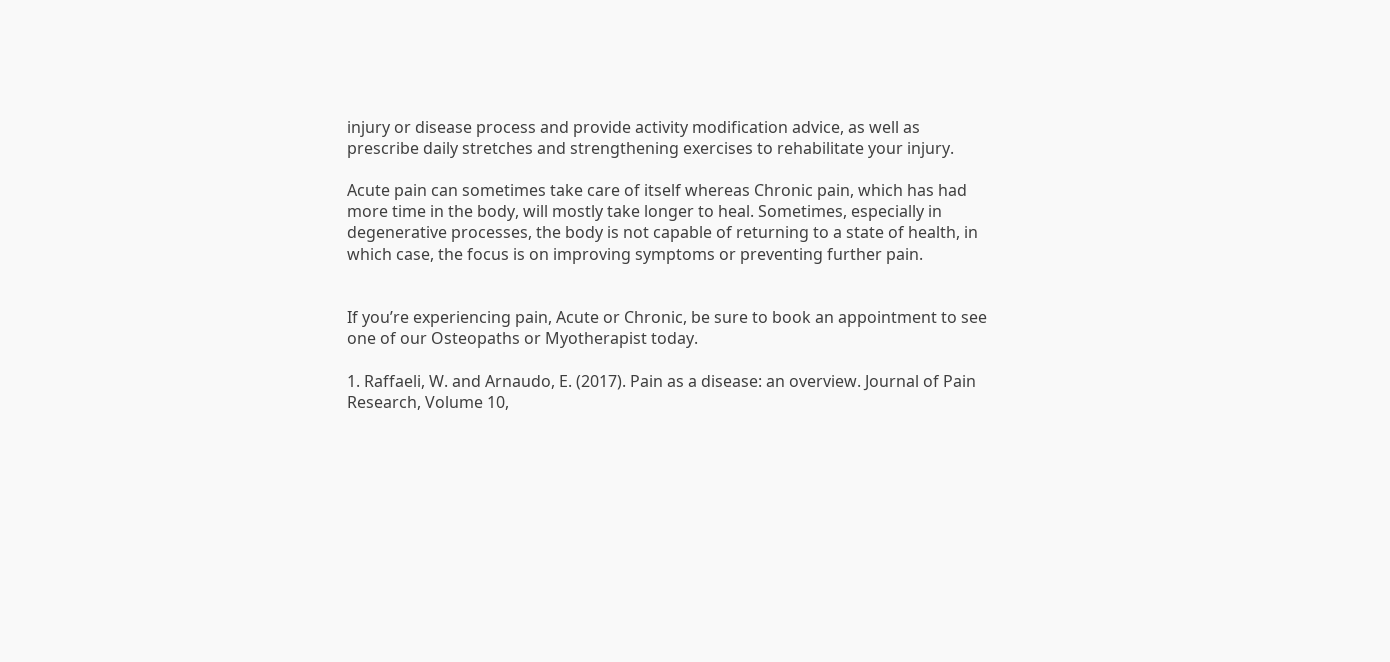injury or disease process and provide activity modification advice, as well as prescribe daily stretches and strengthening exercises to rehabilitate your injury.

Acute pain can sometimes take care of itself whereas Chronic pain, which has had more time in the body, will mostly take longer to heal. Sometimes, especially in degenerative processes, the body is not capable of returning to a state of health, in which case, the focus is on improving symptoms or preventing further pain.


If you’re experiencing pain, Acute or Chronic, be sure to book an appointment to see one of our Osteopaths or Myotherapist today.

1. Raffaeli, W. and Arnaudo, E. (2017). Pain as a disease: an overview. Journal of Pain Research, Volume 10,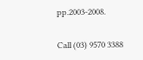pp.2003-2008.

Call (03) 9570 3388